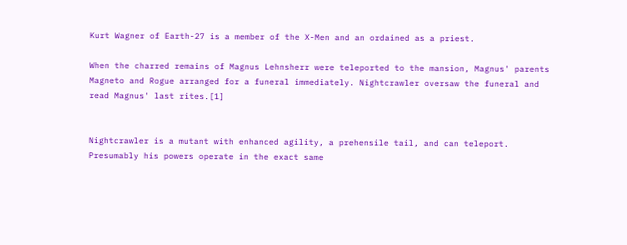Kurt Wagner of Earth-27 is a member of the X-Men and an ordained as a priest.

When the charred remains of Magnus Lehnsherr were teleported to the mansion, Magnus' parents Magneto and Rogue arranged for a funeral immediately. Nightcrawler oversaw the funeral and read Magnus' last rites.[1]


Nightcrawler is a mutant with enhanced agility, a prehensile tail, and can teleport. Presumably his powers operate in the exact same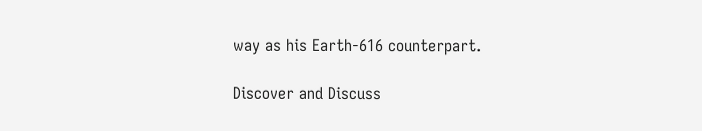way as his Earth-616 counterpart.

Discover and Discuss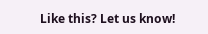Like this? Let us know!